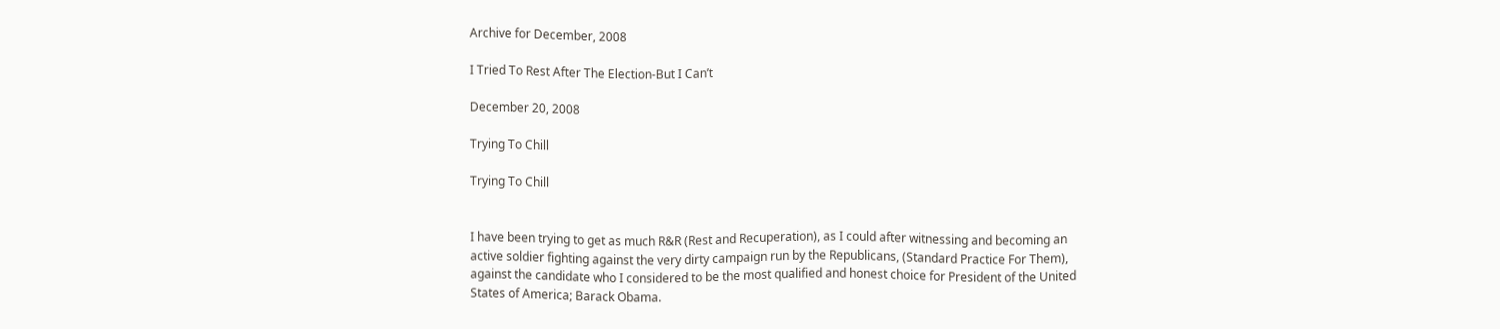Archive for December, 2008

I Tried To Rest After The Election-But I Can’t

December 20, 2008

Trying To Chill

Trying To Chill


I have been trying to get as much R&R (Rest and Recuperation), as I could after witnessing and becoming an active soldier fighting against the very dirty campaign run by the Republicans, (Standard Practice For Them), against the candidate who I considered to be the most qualified and honest choice for President of the United States of America; Barack Obama.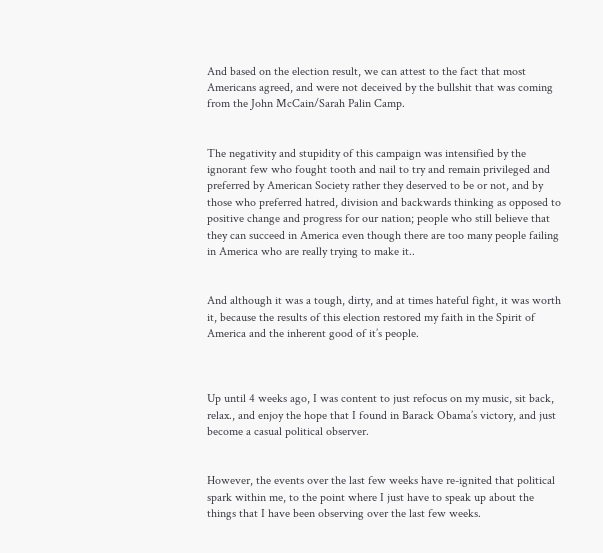And based on the election result, we can attest to the fact that most Americans agreed, and were not deceived by the bullshit that was coming from the John McCain/Sarah Palin Camp.


The negativity and stupidity of this campaign was intensified by the ignorant few who fought tooth and nail to try and remain privileged and preferred by American Society rather they deserved to be or not, and by those who preferred hatred, division and backwards thinking as opposed to positive change and progress for our nation; people who still believe that they can succeed in America even though there are too many people failing in America who are really trying to make it..


And although it was a tough, dirty, and at times hateful fight, it was worth it, because the results of this election restored my faith in the Spirit of America and the inherent good of it’s people.



Up until 4 weeks ago, I was content to just refocus on my music, sit back, relax., and enjoy the hope that I found in Barack Obama’s victory, and just become a casual political observer.


However, the events over the last few weeks have re-ignited that political spark within me, to the point where I just have to speak up about the things that I have been observing over the last few weeks.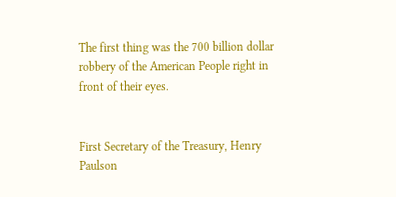The first thing was the 700 billion dollar robbery of the American People right in front of their eyes.


First Secretary of the Treasury, Henry Paulson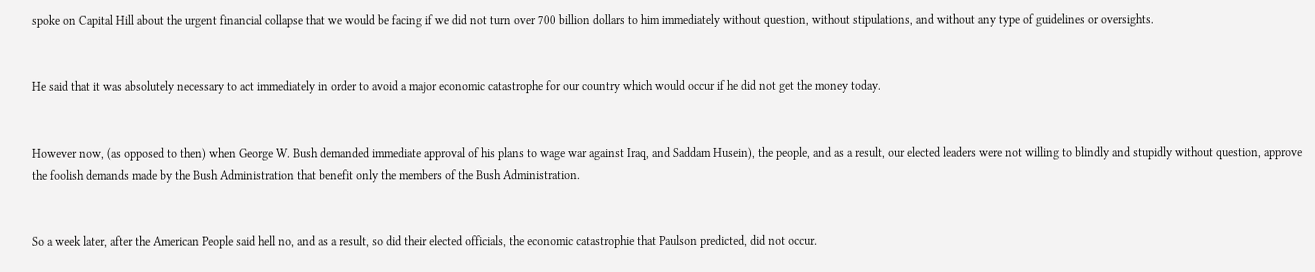spoke on Capital Hill about the urgent financial collapse that we would be facing if we did not turn over 700 billion dollars to him immediately without question, without stipulations, and without any type of guidelines or oversights.


He said that it was absolutely necessary to act immediately in order to avoid a major economic catastrophe for our country which would occur if he did not get the money today.


However now, (as opposed to then) when George W. Bush demanded immediate approval of his plans to wage war against Iraq, and Saddam Husein), the people, and as a result, our elected leaders were not willing to blindly and stupidly without question, approve the foolish demands made by the Bush Administration that benefit only the members of the Bush Administration.


So a week later, after the American People said hell no, and as a result, so did their elected officials, the economic catastrophie that Paulson predicted, did not occur.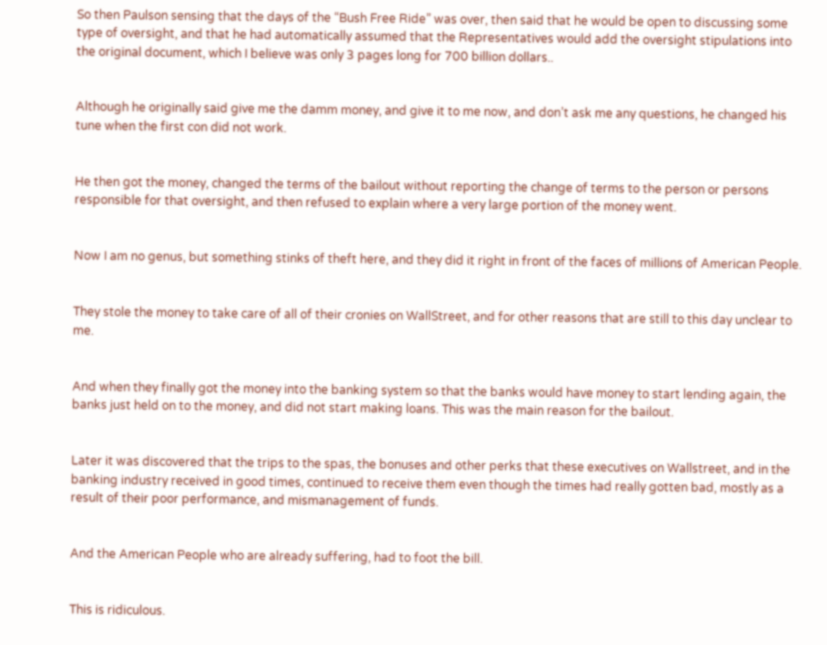So then Paulson sensing that the days of the “Bush Free Ride” was over, then said that he would be open to discussing some type of oversight, and that he had automatically assumed that the Representatives would add the oversight stipulations into the original document, which I believe was only 3 pages long for 700 billion dollars..


Although he originally said give me the damm money, and give it to me now, and don’t ask me any questions, he changed his tune when the first con did not work.


He then got the money, changed the terms of the bailout without reporting the change of terms to the person or persons responsible for that oversight, and then refused to explain where a very large portion of the money went.


Now I am no genus, but something stinks of theft here, and they did it right in front of the faces of millions of American People.


They stole the money to take care of all of their cronies on WallStreet, and for other reasons that are still to this day unclear to me.


And when they finally got the money into the banking system so that the banks would have money to start lending again, the banks just held on to the money, and did not start making loans. This was the main reason for the bailout.


Later it was discovered that the trips to the spas, the bonuses and other perks that these executives on Wallstreet, and in the banking industry received in good times, continued to receive them even though the times had really gotten bad, mostly as a result of their poor performance, and mismanagement of funds.


And the American People who are already suffering, had to foot the bill.


This is ridiculous.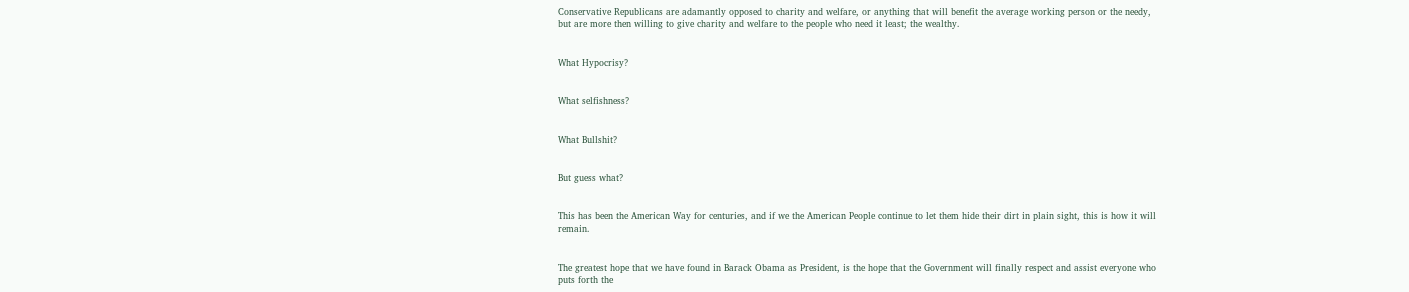Conservative Republicans are adamantly opposed to charity and welfare, or anything that will benefit the average working person or the needy, but are more then willing to give charity and welfare to the people who need it least; the wealthy.


What Hypocrisy?


What selfishness?


What Bullshit?


But guess what?


This has been the American Way for centuries, and if we the American People continue to let them hide their dirt in plain sight, this is how it will remain.


The greatest hope that we have found in Barack Obama as President, is the hope that the Government will finally respect and assist everyone who puts forth the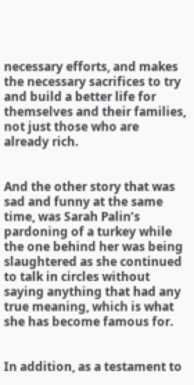necessary efforts, and makes the necessary sacrifices to try and build a better life for themselves and their families, not just those who are already rich.


And the other story that was sad and funny at the same time, was Sarah Palin’s pardoning of a turkey while the one behind her was being slaughtered as she continued to talk in circles without saying anything that had any true meaning, which is what she has become famous for.


In addition, as a testament to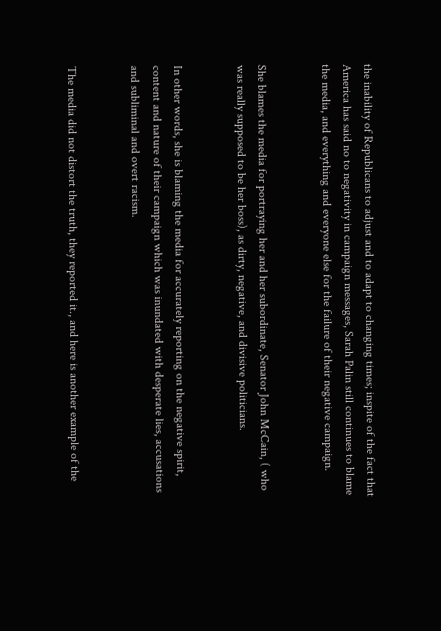the inability of Republicans to adjust and to adapt to changing times; inspite of the fact that America has said no to negativity in campaign messages, Sarah Palin still continues to blame the media, and everything and everyone else for the failure of their negative campaign.


She blames the media for portraying her and her subordinate, Senator John McCain, ( who was really supposed to be her boss), as dirty, negative, and divisive politicians.


In other words, she is blaming the media for accurately reporting on the negative spirit, content and nature of their campaign which was inundated with desperate lies, accusations and subliminal and overt racism.


The media did not distort the truth, they reported it., and here is another example of the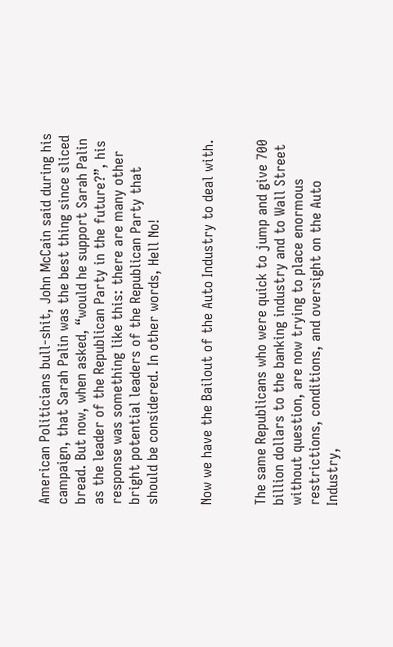American Politicians bull-shit, John McCain said during his campaign, that Sarah Palin was the best thing since sliced bread. But now, when asked, “would he support Sarah Palin as the leader of the Republican Party in the future?”, his response was something like this: there are many other bright potential leaders of the Republican Party that should be considered. In other words, Hell No!


Now we have the Bailout of the Auto Industry to deal with.


The same Republicans who were quick to jump and give 700 billion dollars to the banking industry and to Wall Street without question, are now trying to place enormous restrictions, conditions, and oversight on the Auto Industry,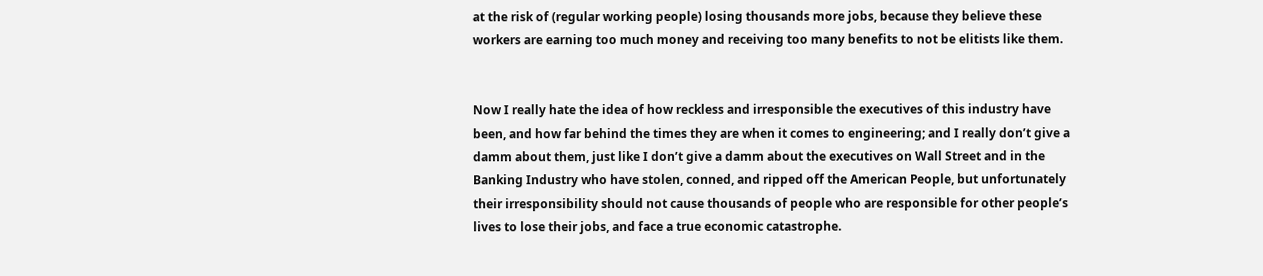at the risk of (regular working people) losing thousands more jobs, because they believe these workers are earning too much money and receiving too many benefits to not be elitists like them.


Now I really hate the idea of how reckless and irresponsible the executives of this industry have been, and how far behind the times they are when it comes to engineering; and I really don’t give a damm about them, just like I don’t give a damm about the executives on Wall Street and in the Banking Industry who have stolen, conned, and ripped off the American People, but unfortunately their irresponsibility should not cause thousands of people who are responsible for other people’s lives to lose their jobs, and face a true economic catastrophe.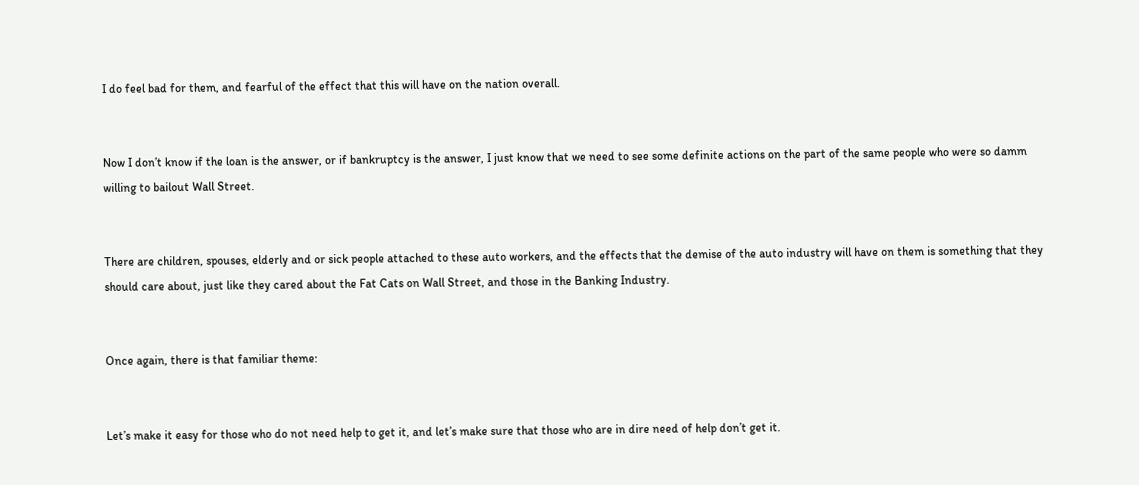I do feel bad for them, and fearful of the effect that this will have on the nation overall.


Now I don’t know if the loan is the answer, or if bankruptcy is the answer, I just know that we need to see some definite actions on the part of the same people who were so damm willing to bailout Wall Street.


There are children, spouses, elderly and or sick people attached to these auto workers, and the effects that the demise of the auto industry will have on them is something that they should care about, just like they cared about the Fat Cats on Wall Street, and those in the Banking Industry.


Once again, there is that familiar theme:


Let’s make it easy for those who do not need help to get it, and let’s make sure that those who are in dire need of help don’t get it.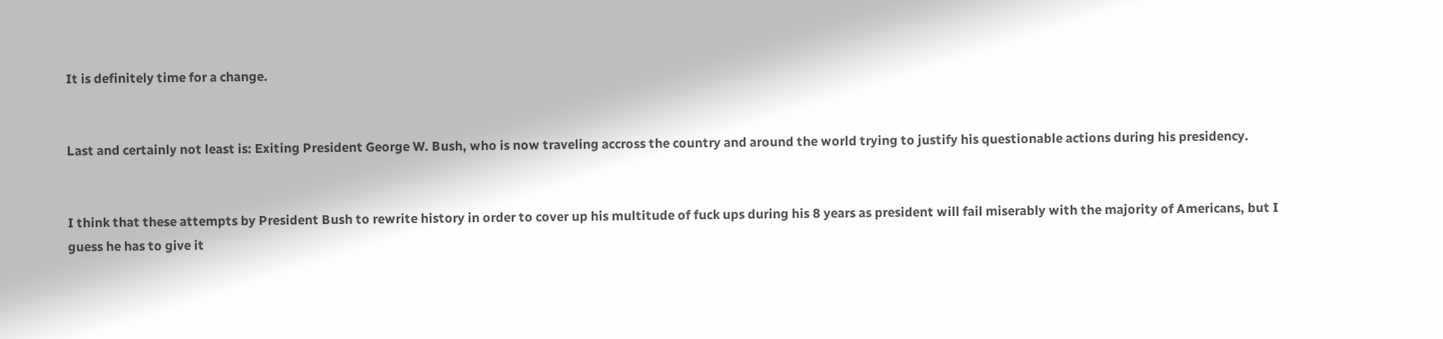It is definitely time for a change.


Last and certainly not least is: Exiting President George W. Bush, who is now traveling accross the country and around the world trying to justify his questionable actions during his presidency.


I think that these attempts by President Bush to rewrite history in order to cover up his multitude of fuck ups during his 8 years as president will fail miserably with the majority of Americans, but I guess he has to give it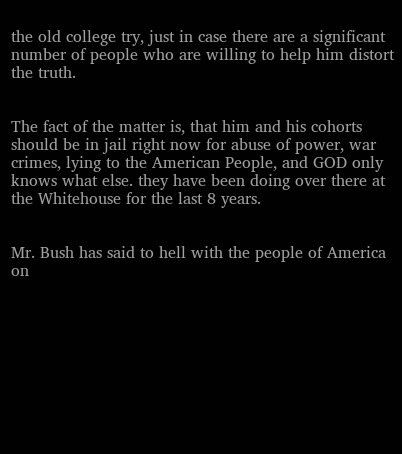the old college try, just in case there are a significant number of people who are willing to help him distort the truth.


The fact of the matter is, that him and his cohorts should be in jail right now for abuse of power, war crimes, lying to the American People, and GOD only knows what else. they have been doing over there at the Whitehouse for the last 8 years.


Mr. Bush has said to hell with the people of America on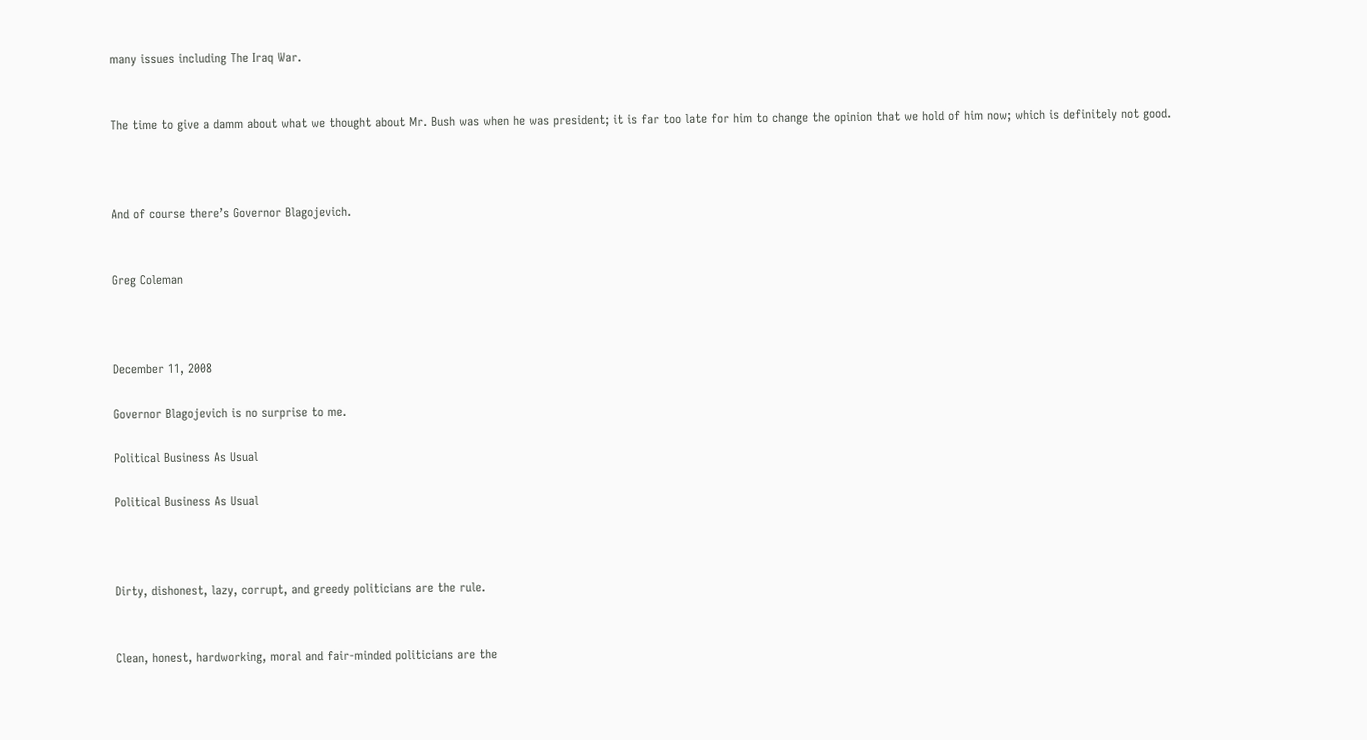many issues including The Iraq War.


The time to give a damm about what we thought about Mr. Bush was when he was president; it is far too late for him to change the opinion that we hold of him now; which is definitely not good.



And of course there’s Governor Blagojevich.


Greg Coleman



December 11, 2008

Governor Blagojevich is no surprise to me.

Political Business As Usual

Political Business As Usual



Dirty, dishonest, lazy, corrupt, and greedy politicians are the rule.


Clean, honest, hardworking, moral and fair-minded politicians are the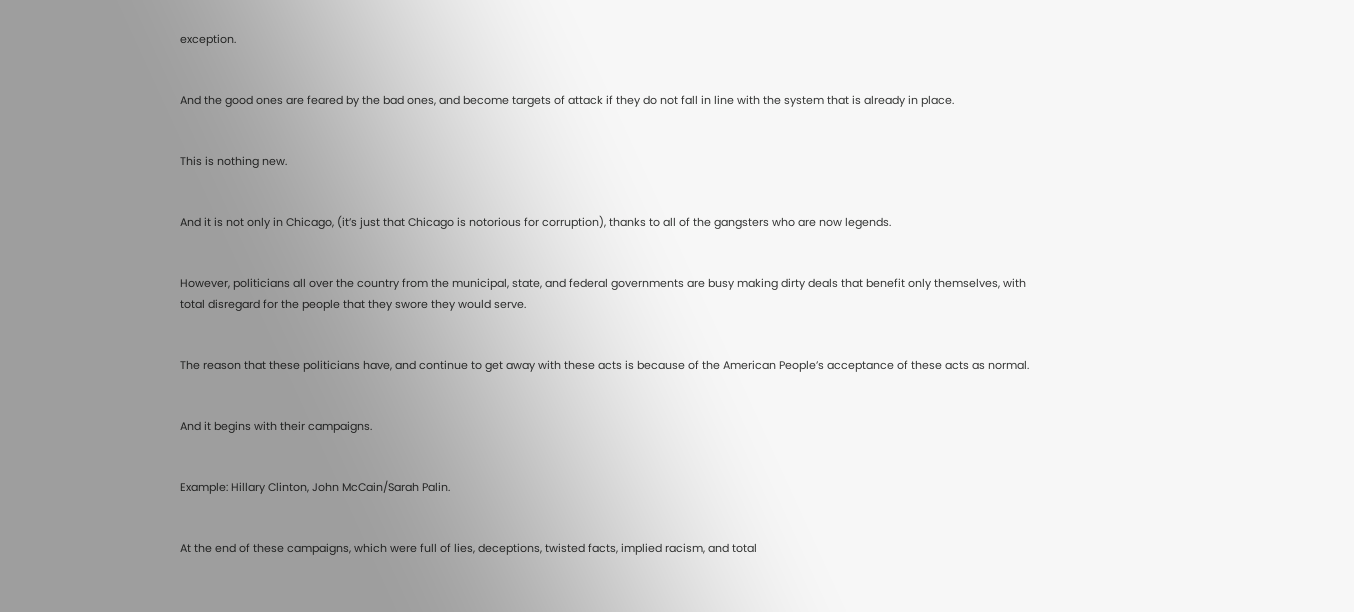exception.


And the good ones are feared by the bad ones, and become targets of attack if they do not fall in line with the system that is already in place.


This is nothing new.


And it is not only in Chicago, (it’s just that Chicago is notorious for corruption), thanks to all of the gangsters who are now legends.


However, politicians all over the country from the municipal, state, and federal governments are busy making dirty deals that benefit only themselves, with total disregard for the people that they swore they would serve.


The reason that these politicians have, and continue to get away with these acts is because of the American People’s acceptance of these acts as normal.


And it begins with their campaigns.


Example: Hillary Clinton, John McCain/Sarah Palin.


At the end of these campaigns, which were full of lies, deceptions, twisted facts, implied racism, and total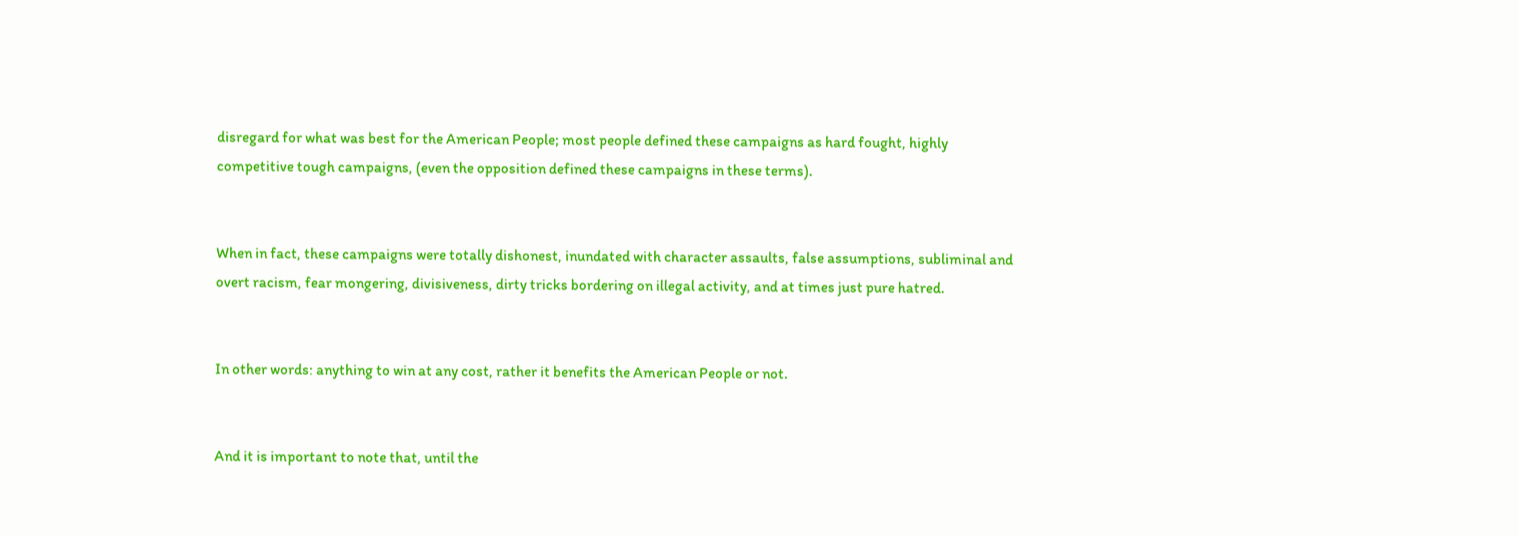disregard for what was best for the American People; most people defined these campaigns as hard fought, highly competitive tough campaigns, (even the opposition defined these campaigns in these terms).


When in fact, these campaigns were totally dishonest, inundated with character assaults, false assumptions, subliminal and overt racism, fear mongering, divisiveness, dirty tricks bordering on illegal activity, and at times just pure hatred.


In other words: anything to win at any cost, rather it benefits the American People or not.


And it is important to note that, until the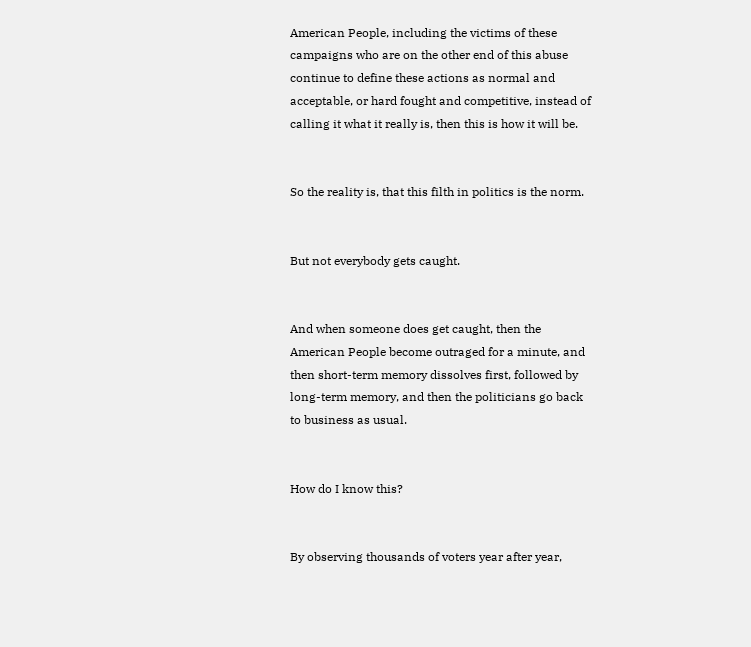American People, including the victims of these campaigns who are on the other end of this abuse continue to define these actions as normal and acceptable, or hard fought and competitive, instead of calling it what it really is, then this is how it will be.


So the reality is, that this filth in politics is the norm.


But not everybody gets caught.


And when someone does get caught, then the American People become outraged for a minute, and then short-term memory dissolves first, followed by long-term memory, and then the politicians go back to business as usual.


How do I know this?


By observing thousands of voters year after year,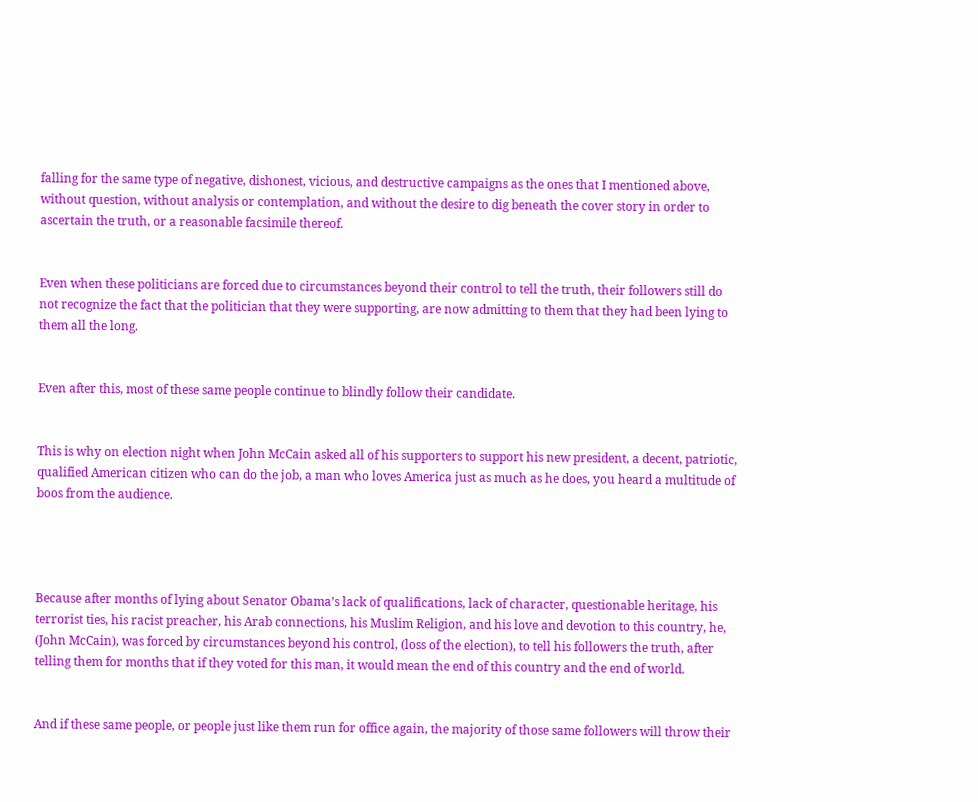falling for the same type of negative, dishonest, vicious, and destructive campaigns as the ones that I mentioned above, without question, without analysis or contemplation, and without the desire to dig beneath the cover story in order to ascertain the truth, or a reasonable facsimile thereof.


Even when these politicians are forced due to circumstances beyond their control to tell the truth, their followers still do not recognize the fact that the politician that they were supporting, are now admitting to them that they had been lying to them all the long.


Even after this, most of these same people continue to blindly follow their candidate.


This is why on election night when John McCain asked all of his supporters to support his new president, a decent, patriotic, qualified American citizen who can do the job, a man who loves America just as much as he does, you heard a multitude of boos from the audience.




Because after months of lying about Senator Obama’s lack of qualifications, lack of character, questionable heritage, his terrorist ties, his racist preacher, his Arab connections, his Muslim Religion, and his love and devotion to this country, he, (John McCain), was forced by circumstances beyond his control, (loss of the election), to tell his followers the truth, after telling them for months that if they voted for this man, it would mean the end of this country and the end of world.


And if these same people, or people just like them run for office again, the majority of those same followers will throw their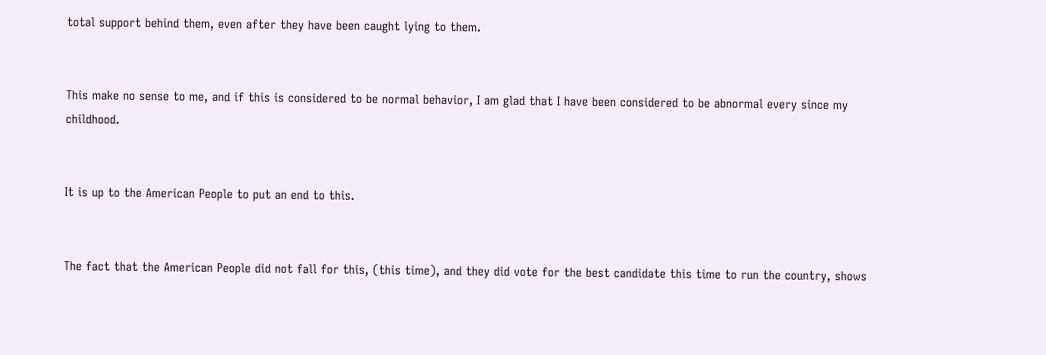total support behind them, even after they have been caught lying to them.


This make no sense to me, and if this is considered to be normal behavior, I am glad that I have been considered to be abnormal every since my childhood.


It is up to the American People to put an end to this.


The fact that the American People did not fall for this, (this time), and they did vote for the best candidate this time to run the country, shows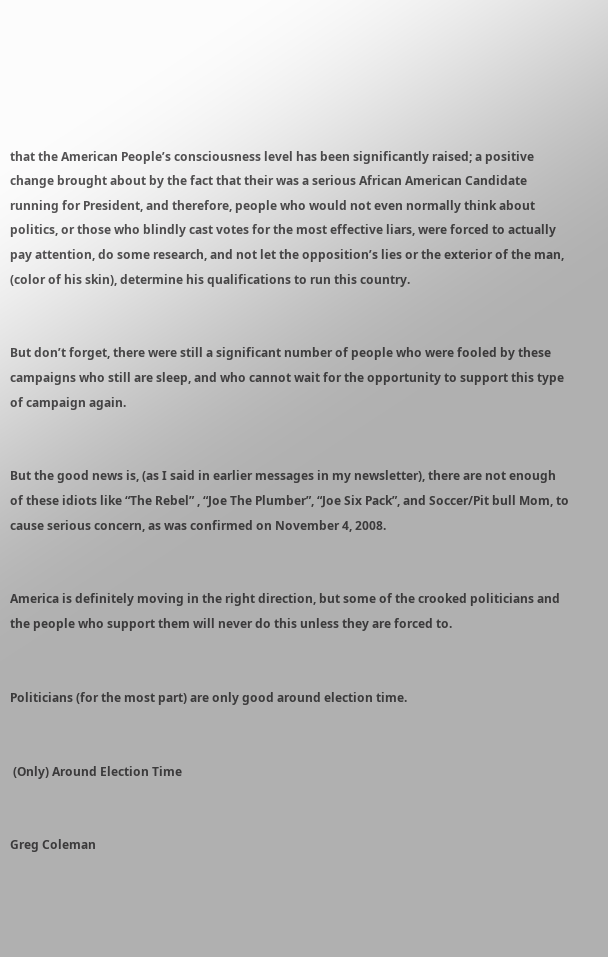that the American People’s consciousness level has been significantly raised; a positive change brought about by the fact that their was a serious African American Candidate running for President, and therefore, people who would not even normally think about politics, or those who blindly cast votes for the most effective liars, were forced to actually pay attention, do some research, and not let the opposition’s lies or the exterior of the man, (color of his skin), determine his qualifications to run this country.


But don’t forget, there were still a significant number of people who were fooled by these campaigns who still are sleep, and who cannot wait for the opportunity to support this type of campaign again.


But the good news is, (as I said in earlier messages in my newsletter), there are not enough of these idiots like “The Rebel” , “Joe The Plumber”, “Joe Six Pack”, and Soccer/Pit bull Mom, to cause serious concern, as was confirmed on November 4, 2008.


America is definitely moving in the right direction, but some of the crooked politicians and the people who support them will never do this unless they are forced to.


Politicians (for the most part) are only good around election time.


 (Only) Around Election Time


Greg Coleman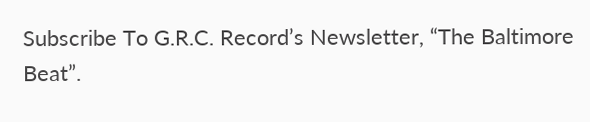Subscribe To G.R.C. Record’s Newsletter, “The Baltimore Beat”.